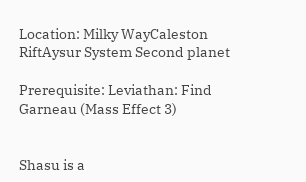Location: Milky WayCaleston RiftAysur System Second planet

Prerequisite: Leviathan: Find Garneau (Mass Effect 3)


Shasu is a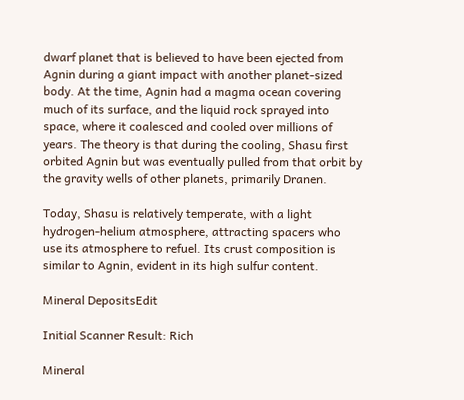dwarf planet that is believed to have been ejected from Agnin during a giant impact with another planet-sized body. At the time, Agnin had a magma ocean covering much of its surface, and the liquid rock sprayed into space, where it coalesced and cooled over millions of years. The theory is that during the cooling, Shasu first orbited Agnin but was eventually pulled from that orbit by the gravity wells of other planets, primarily Dranen.

Today, Shasu is relatively temperate, with a light hydrogen-helium atmosphere, attracting spacers who use its atmosphere to refuel. Its crust composition is similar to Agnin, evident in its high sulfur content.

Mineral DepositsEdit

Initial Scanner Result: Rich

Mineral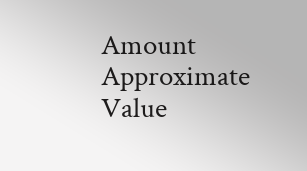Amount Approximate Value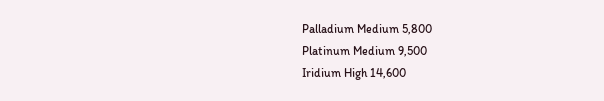Palladium Medium 5,800
Platinum Medium 9,500
Iridium High 14,600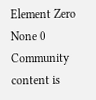Element Zero None 0
Community content is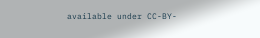available under CC-BY-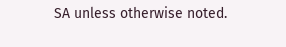SA unless otherwise noted.